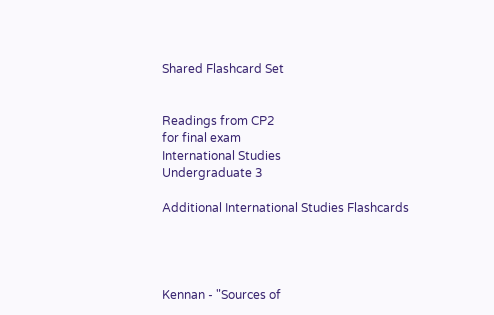Shared Flashcard Set


Readings from CP2
for final exam
International Studies
Undergraduate 3

Additional International Studies Flashcards




Kennan - "Sources of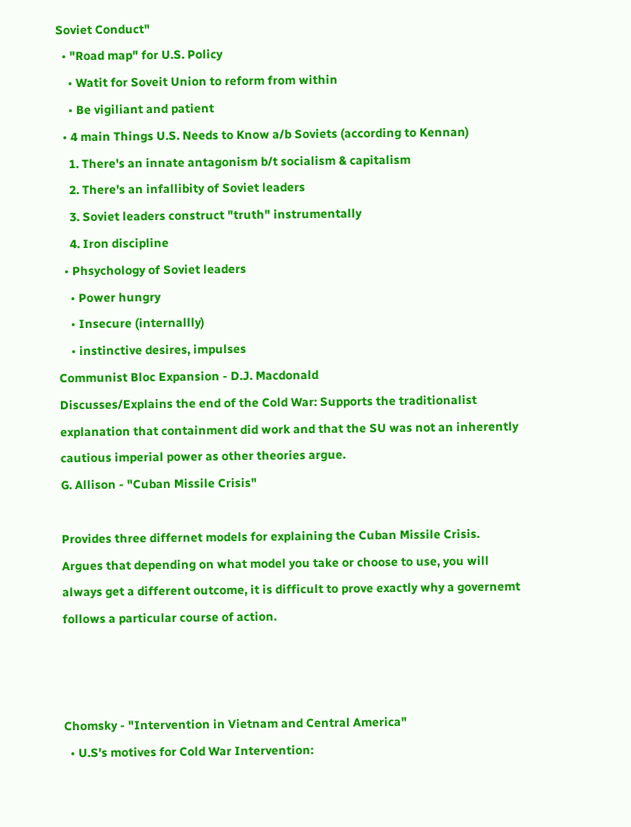Soviet Conduct"
  • "Road map" for U.S. Policy
    • Watit for Soveit Union to reform from within
    • Be vigiliant and patient
  • 4 main Things U.S. Needs to Know a/b Soviets (according to Kennan)
    1. There's an innate antagonism b/t socialism & capitalism
    2. There's an infallibity of Soviet leaders
    3. Soviet leaders construct "truth" instrumentally
    4. Iron discipline
  • Phsychology of Soviet leaders
    • Power hungry
    • Insecure (internallly)
    • instinctive desires, impulses
Communist Bloc Expansion - D.J. Macdonald
Discusses/Explains the end of the Cold War: Supports the traditionalist explanation that containment did work and that the SU was not an inherently cautious imperial power as other theories argue.
G. Allison - "Cuban Missile Crisis"

Provides three differnet models for explaining the Cuban Missile Crisis. Argues that depending on what model you take or choose to use, you will always get a different outcome, it is difficult to prove exactly why a governemt follows a particular course of action.



Chomsky - "Intervention in Vietnam and Central America"
  • U.S's motives for Cold War Intervention: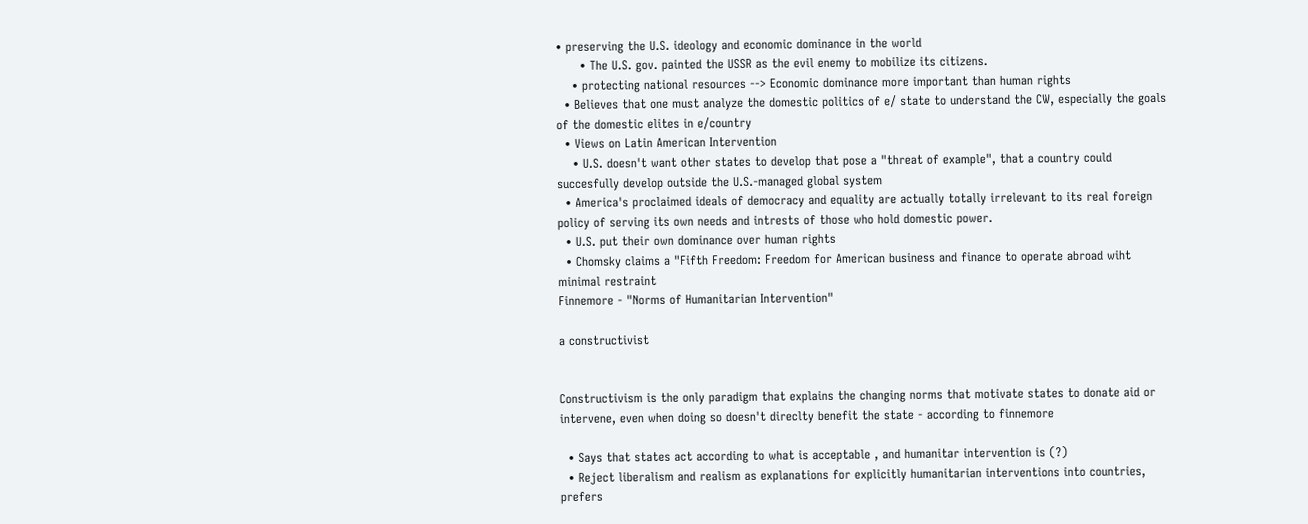• preserving the U.S. ideology and economic dominance in the world
      • The U.S. gov. painted the USSR as the evil enemy to mobilize its citizens.
    • protecting national resources --> Economic dominance more important than human rights
  • Believes that one must analyze the domestic politics of e/ state to understand the CW, especially the goals of the domestic elites in e/country
  • Views on Latin American Intervention
    • U.S. doesn't want other states to develop that pose a "threat of example", that a country could succesfully develop outside the U.S.-managed global system
  • America's proclaimed ideals of democracy and equality are actually totally irrelevant to its real foreign policy of serving its own needs and intrests of those who hold domestic power.
  • U.S. put their own dominance over human rights
  • Chomsky claims a "Fifth Freedom: Freedom for American business and finance to operate abroad wiht minimal restraint
Finnemore - "Norms of Humanitarian Intervention"

a constructivist


Constructivism is the only paradigm that explains the changing norms that motivate states to donate aid or intervene, even when doing so doesn't direclty benefit the state - according to finnemore

  • Says that states act according to what is acceptable , and humanitar intervention is (?)
  • Reject liberalism and realism as explanations for explicitly humanitarian interventions into countries, prefers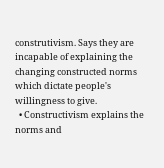construtivism. Says they are incapable of explaining the changing constructed norms which dictate people's willingness to give.
  • Constructivism explains the norms and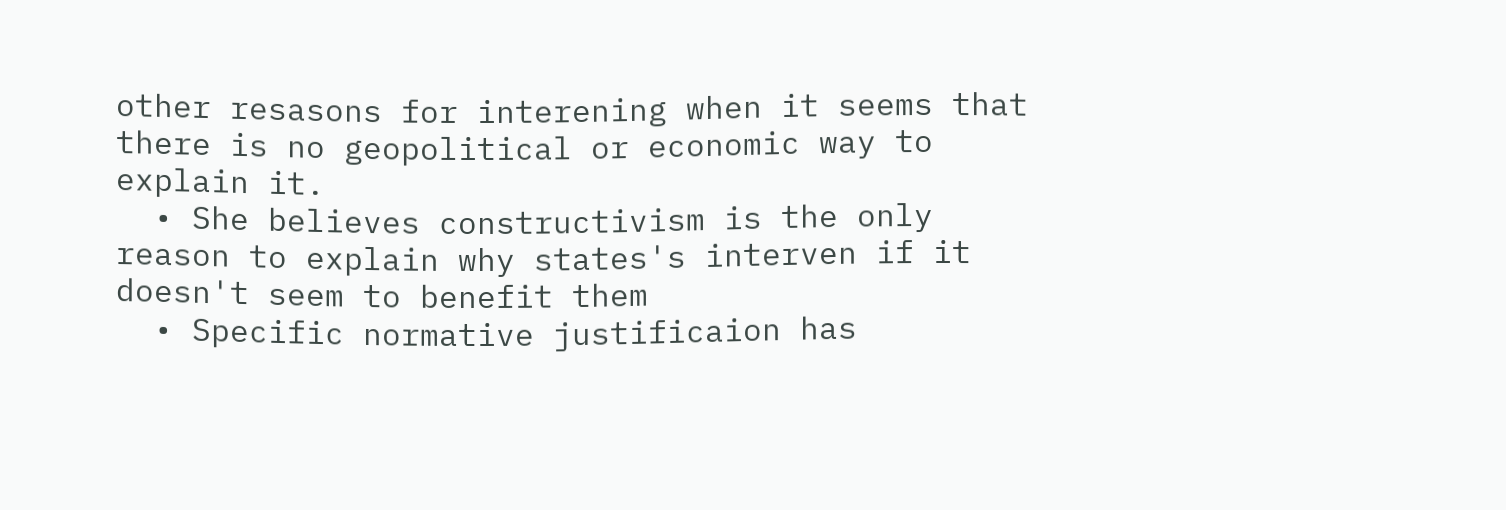other resasons for interening when it seems that there is no geopolitical or economic way to explain it.
  • She believes constructivism is the only reason to explain why states's interven if it doesn't seem to benefit them
  • Specific normative justificaion has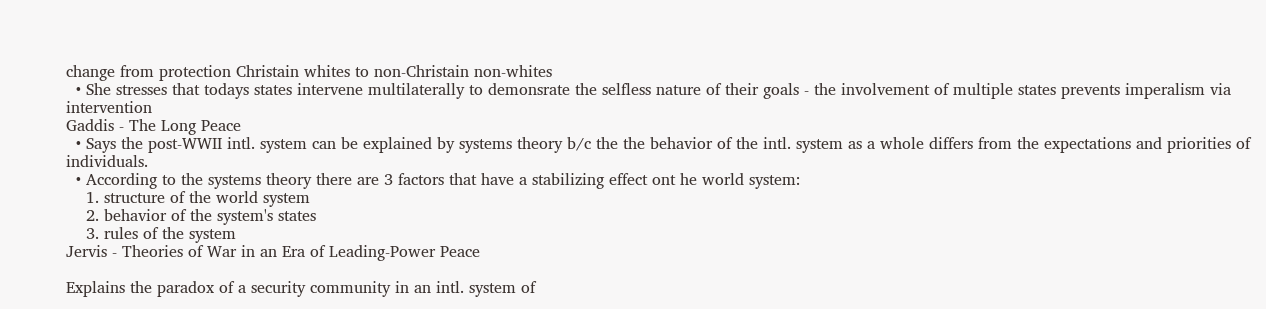change from protection Christain whites to non-Christain non-whites
  • She stresses that todays states intervene multilaterally to demonsrate the selfless nature of their goals - the involvement of multiple states prevents imperalism via intervention
Gaddis - The Long Peace
  • Says the post-WWII intl. system can be explained by systems theory b/c the the behavior of the intl. system as a whole differs from the expectations and priorities of individuals.
  • According to the systems theory there are 3 factors that have a stabilizing effect ont he world system:
    1. structure of the world system
    2. behavior of the system's states
    3. rules of the system
Jervis - Theories of War in an Era of Leading-Power Peace

Explains the paradox of a security community in an intl. system of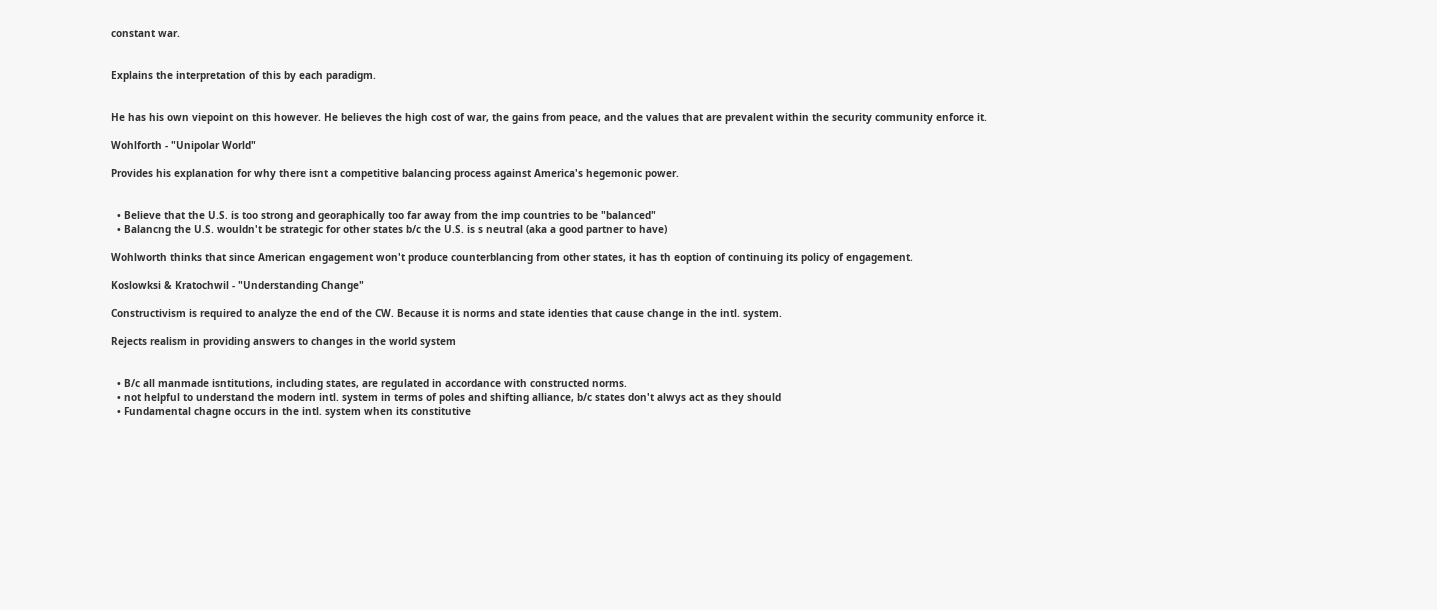constant war.


Explains the interpretation of this by each paradigm.


He has his own viepoint on this however. He believes the high cost of war, the gains from peace, and the values that are prevalent within the security community enforce it.

Wohlforth - "Unipolar World"

Provides his explanation for why there isnt a competitive balancing process against America's hegemonic power.


  • Believe that the U.S. is too strong and georaphically too far away from the imp countries to be "balanced"
  • Balancng the U.S. wouldn't be strategic for other states b/c the U.S. is s neutral (aka a good partner to have)

Wohlworth thinks that since American engagement won't produce counterblancing from other states, it has th eoption of continuing its policy of engagement.

Koslowksi & Kratochwil - "Understanding Change"

Constructivism is required to analyze the end of the CW. Because it is norms and state identies that cause change in the intl. system.

Rejects realism in providing answers to changes in the world system


  • B/c all manmade isntitutions, including states, are regulated in accordance with constructed norms.
  • not helpful to understand the modern intl. system in terms of poles and shifting alliance, b/c states don't alwys act as they should
  • Fundamental chagne occurs in the intl. system when its constitutive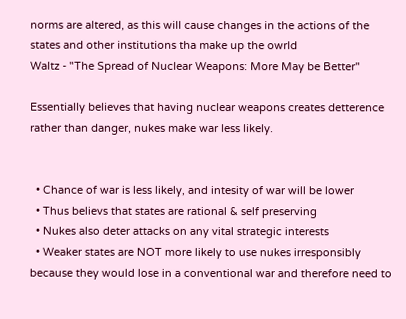norms are altered, as this will cause changes in the actions of the states and other institutions tha make up the owrld
Waltz - "The Spread of Nuclear Weapons: More May be Better"

Essentially believes that having nuclear weapons creates detterence rather than danger, nukes make war less likely.


  • Chance of war is less likely, and intesity of war will be lower
  • Thus believs that states are rational & self preserving
  • Nukes also deter attacks on any vital strategic interests
  • Weaker states are NOT more likely to use nukes irresponsibly because they would lose in a conventional war and therefore need to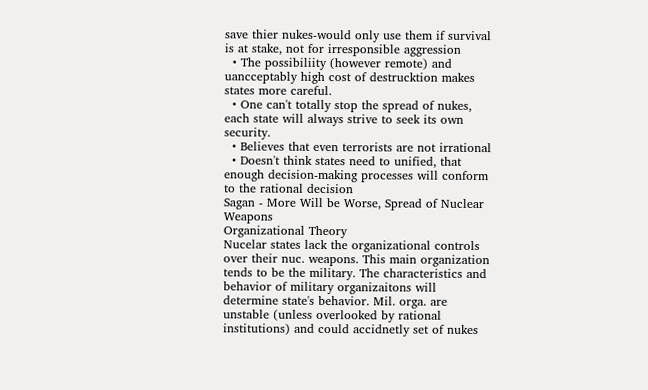save thier nukes-would only use them if survival is at stake, not for irresponsible aggression
  • The possibiliity (however remote) and uancceptably high cost of destrucktion makes states more careful.
  • One can't totally stop the spread of nukes, each state will always strive to seek its own security.
  • Believes that even terrorists are not irrational
  • Doesn't think states need to unified, that enough decision-making processes will conform to the rational decision
Sagan - More Will be Worse, Spread of Nuclear Weapons
Organizational Theory
Nucelar states lack the organizational controls over their nuc. weapons. This main organization tends to be the military. The characteristics and behavior of military organizaitons will determine state's behavior. Mil. orga. are unstable (unless overlooked by rational institutions) and could accidnetly set of nukes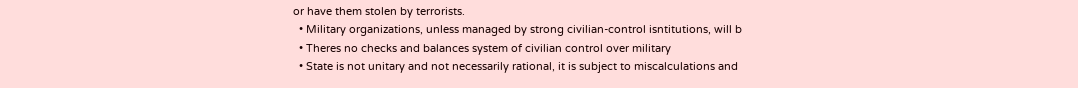or have them stolen by terrorists.
  • Military organizations, unless managed by strong civilian-control isntitutions, will b
  • Theres no checks and balances system of civilian control over military
  • State is not unitary and not necessarily rational, it is subject to miscalculations and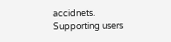accidnets.
Supporting users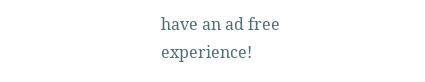have an ad free experience!